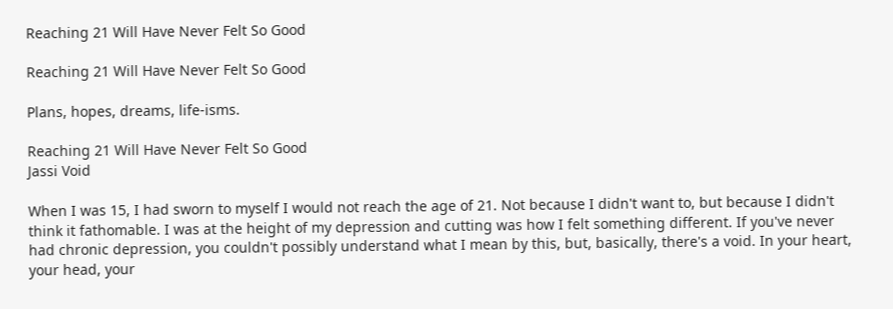Reaching 21 Will Have Never Felt So Good

Reaching 21 Will Have Never Felt So Good

Plans, hopes, dreams, life-isms.

Reaching 21 Will Have Never Felt So Good
Jassi Void

When I was 15, I had sworn to myself I would not reach the age of 21. Not because I didn't want to, but because I didn't think it fathomable. I was at the height of my depression and cutting was how I felt something different. If you've never had chronic depression, you couldn't possibly understand what I mean by this, but, basically, there's a void. In your heart, your head, your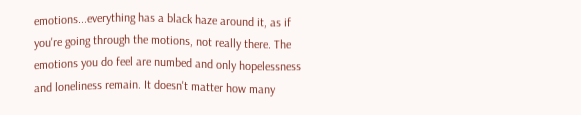emotions...everything has a black haze around it, as if you're going through the motions, not really there. The emotions you do feel are numbed and only hopelessness and loneliness remain. It doesn't matter how many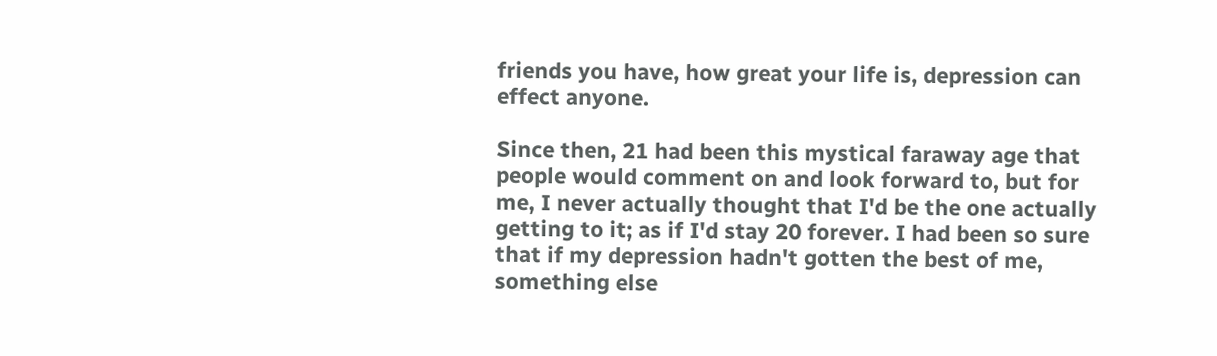friends you have, how great your life is, depression can effect anyone.

Since then, 21 had been this mystical faraway age that people would comment on and look forward to, but for me, I never actually thought that I'd be the one actually getting to it; as if I'd stay 20 forever. I had been so sure that if my depression hadn't gotten the best of me, something else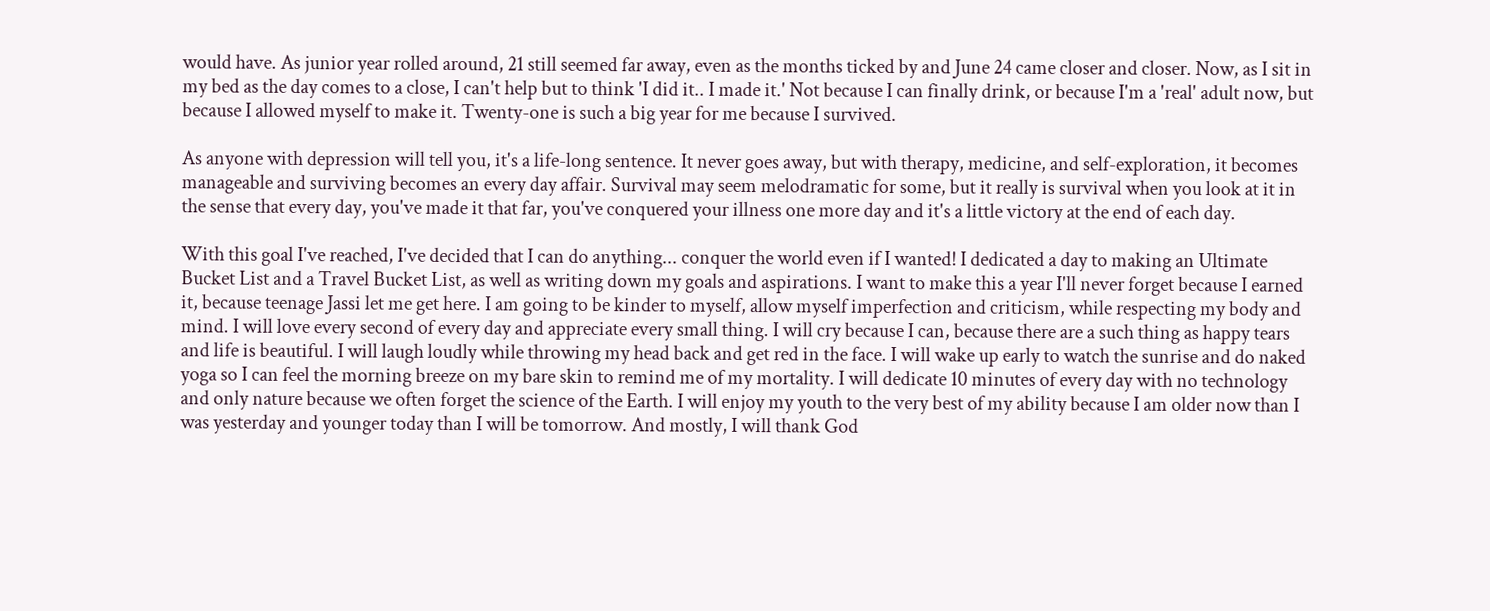would have. As junior year rolled around, 21 still seemed far away, even as the months ticked by and June 24 came closer and closer. Now, as I sit in my bed as the day comes to a close, I can't help but to think 'I did it.. I made it.' Not because I can finally drink, or because I'm a 'real' adult now, but because I allowed myself to make it. Twenty-one is such a big year for me because I survived.

As anyone with depression will tell you, it's a life-long sentence. It never goes away, but with therapy, medicine, and self-exploration, it becomes manageable and surviving becomes an every day affair. Survival may seem melodramatic for some, but it really is survival when you look at it in the sense that every day, you've made it that far, you've conquered your illness one more day and it's a little victory at the end of each day.

With this goal I've reached, I've decided that I can do anything... conquer the world even if I wanted! I dedicated a day to making an Ultimate Bucket List and a Travel Bucket List, as well as writing down my goals and aspirations. I want to make this a year I'll never forget because I earned it, because teenage Jassi let me get here. I am going to be kinder to myself, allow myself imperfection and criticism, while respecting my body and mind. I will love every second of every day and appreciate every small thing. I will cry because I can, because there are a such thing as happy tears and life is beautiful. I will laugh loudly while throwing my head back and get red in the face. I will wake up early to watch the sunrise and do naked yoga so I can feel the morning breeze on my bare skin to remind me of my mortality. I will dedicate 10 minutes of every day with no technology and only nature because we often forget the science of the Earth. I will enjoy my youth to the very best of my ability because I am older now than I was yesterday and younger today than I will be tomorrow. And mostly, I will thank God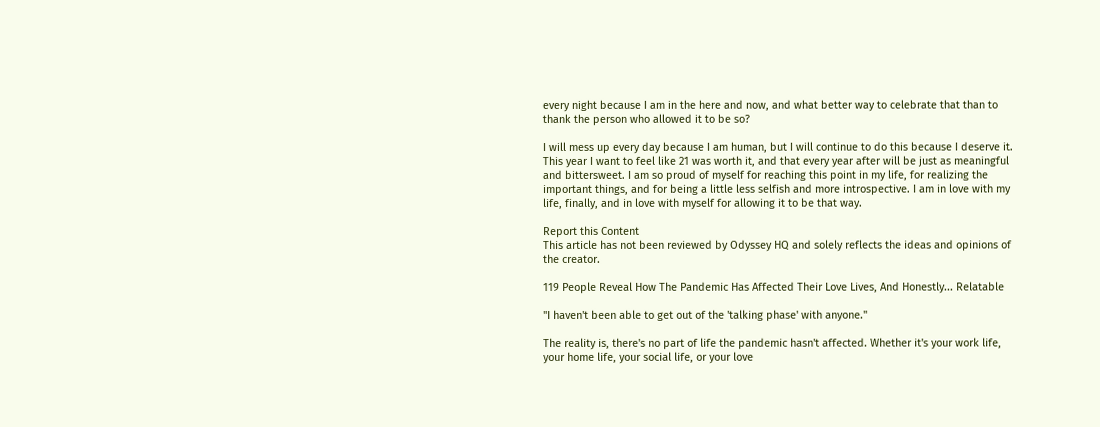every night because I am in the here and now, and what better way to celebrate that than to thank the person who allowed it to be so?

I will mess up every day because I am human, but I will continue to do this because I deserve it. This year I want to feel like 21 was worth it, and that every year after will be just as meaningful and bittersweet. I am so proud of myself for reaching this point in my life, for realizing the important things, and for being a little less selfish and more introspective. I am in love with my life, finally, and in love with myself for allowing it to be that way.

Report this Content
This article has not been reviewed by Odyssey HQ and solely reflects the ideas and opinions of the creator.

119 People Reveal How The Pandemic Has Affected Their Love Lives, And Honestly... Relatable

"I haven't been able to get out of the 'talking phase' with anyone."

The reality is, there's no part of life the pandemic hasn't affected. Whether it's your work life, your home life, your social life, or your love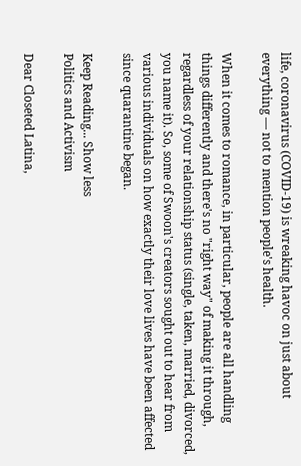life, coronavirus (COVID-19) is wreaking havoc on just about everything — not to mention people's health.

When it comes to romance, in particular, people are all handling things differently and there's no "right way" of making it through, regardless of your relationship status (single, taken, married, divorced, you name it). So, some of Swoon's creators sought out to hear from various individuals on how exactly their love lives have been affected since quarantine began.

Keep Reading... Show less
Politics and Activism

Dear Closeted Latina,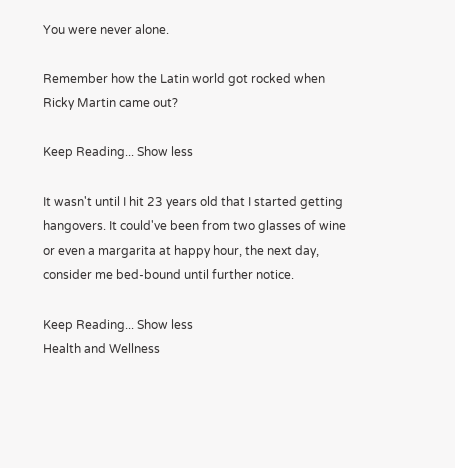You were never alone.

Remember how the Latin world got rocked when Ricky Martin came out?

Keep Reading... Show less

It wasn't until I hit 23 years old that I started getting hangovers. It could've been from two glasses of wine or even a margarita at happy hour, the next day, consider me bed-bound until further notice.

Keep Reading... Show less
Health and Wellness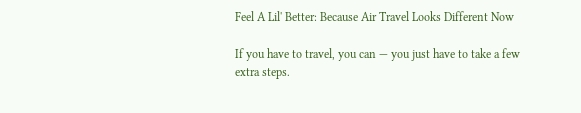Feel A Lil' Better: Because Air Travel Looks Different Now

If you have to travel, you can — you just have to take a few extra steps.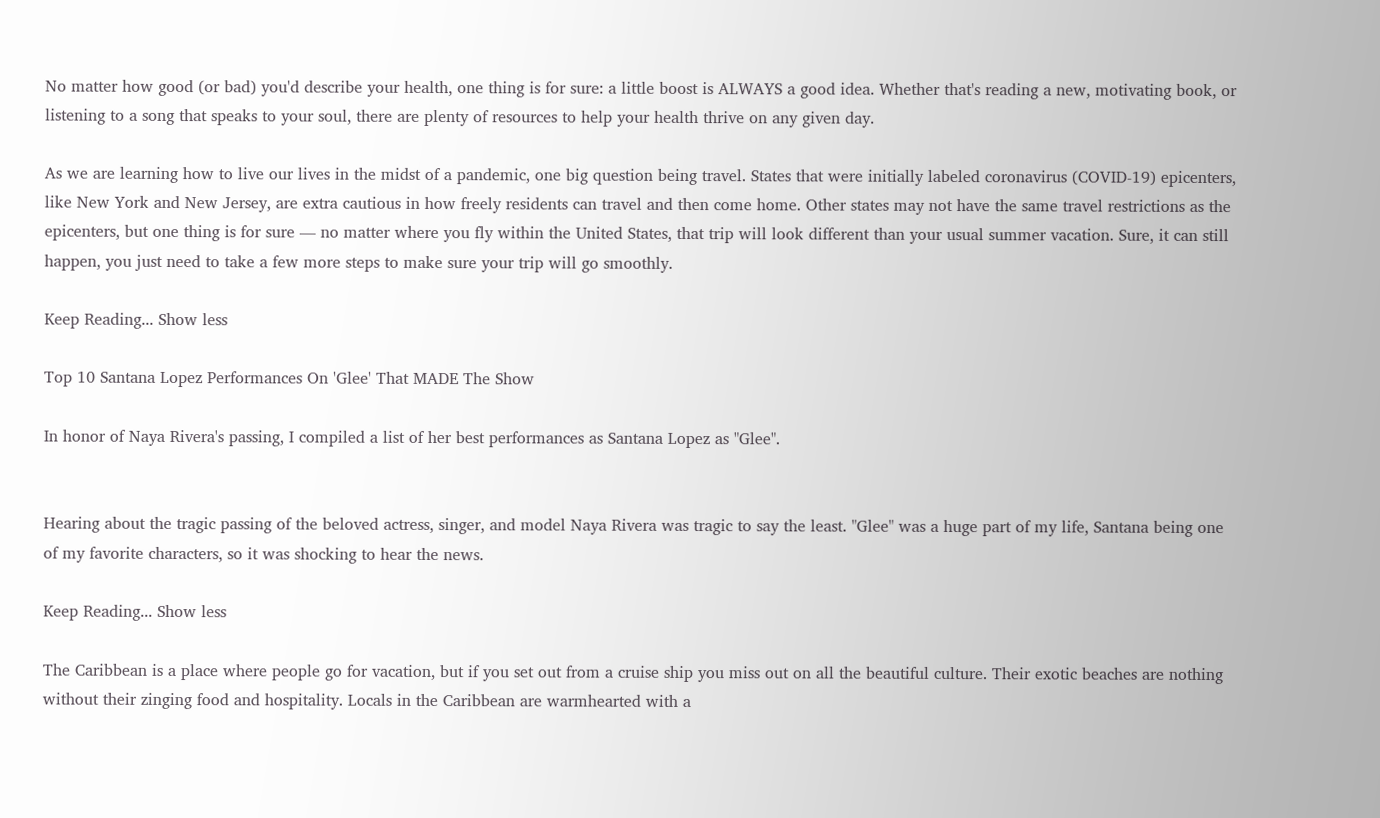No matter how good (or bad) you'd describe your health, one thing is for sure: a little boost is ALWAYS a good idea. Whether that's reading a new, motivating book, or listening to a song that speaks to your soul, there are plenty of resources to help your health thrive on any given day.

As we are learning how to live our lives in the midst of a pandemic, one big question being travel. States that were initially labeled coronavirus (COVID-19) epicenters, like New York and New Jersey, are extra cautious in how freely residents can travel and then come home. Other states may not have the same travel restrictions as the epicenters, but one thing is for sure — no matter where you fly within the United States, that trip will look different than your usual summer vacation. Sure, it can still happen, you just need to take a few more steps to make sure your trip will go smoothly.

Keep Reading... Show less

Top 10 Santana Lopez Performances On 'Glee' That MADE The Show

In honor of Naya Rivera's passing, I compiled a list of her best performances as Santana Lopez as "Glee".


Hearing about the tragic passing of the beloved actress, singer, and model Naya Rivera was tragic to say the least. "Glee" was a huge part of my life, Santana being one of my favorite characters, so it was shocking to hear the news.

Keep Reading... Show less

The Caribbean is a place where people go for vacation, but if you set out from a cruise ship you miss out on all the beautiful culture. Their exotic beaches are nothing without their zinging food and hospitality. Locals in the Caribbean are warmhearted with a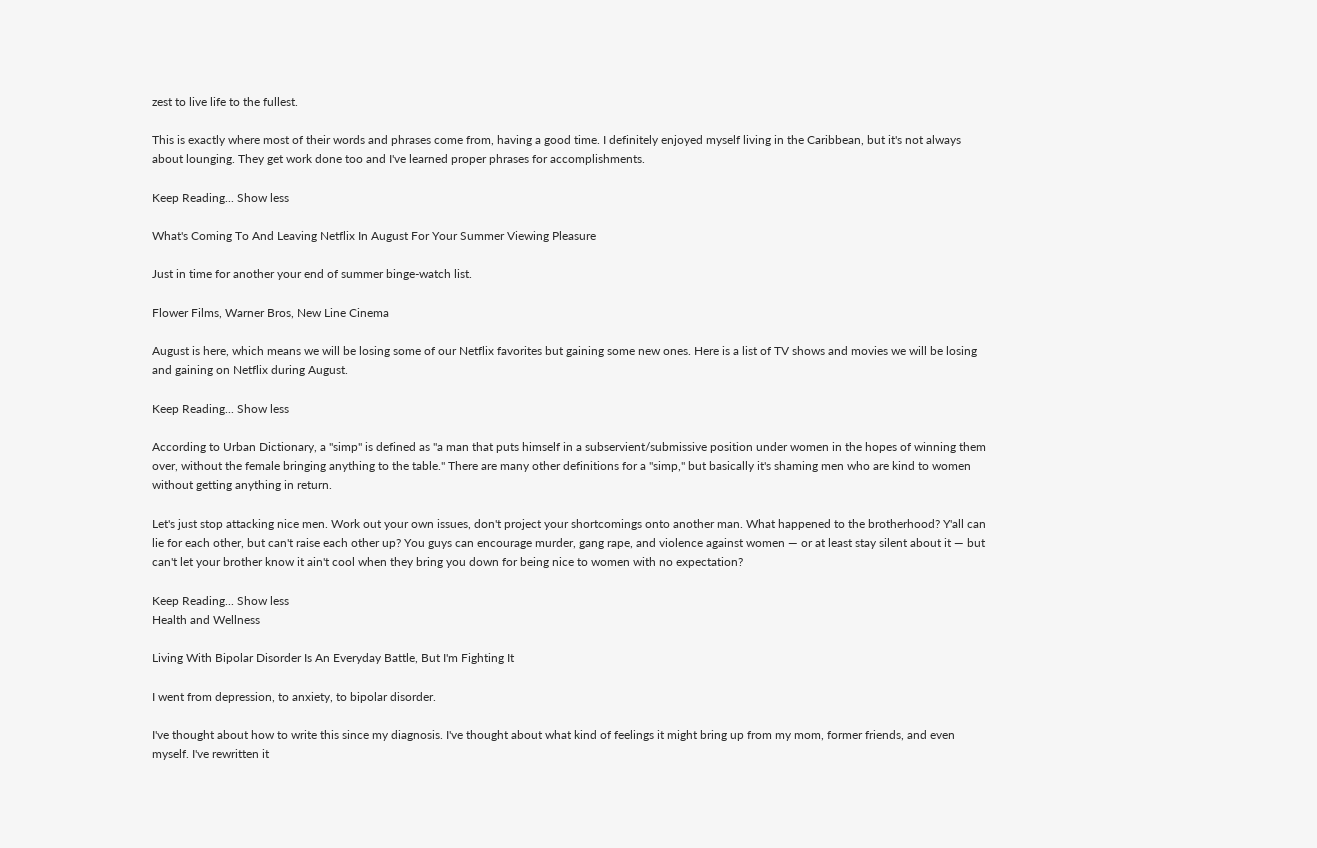zest to live life to the fullest.

This is exactly where most of their words and phrases come from, having a good time. I definitely enjoyed myself living in the Caribbean, but it's not always about lounging. They get work done too and I've learned proper phrases for accomplishments.

Keep Reading... Show less

What's Coming To And Leaving Netflix In August For Your Summer Viewing Pleasure

Just in time for another your end of summer binge-watch list.

Flower Films, Warner Bros, New Line Cinema

August is here, which means we will be losing some of our Netflix favorites but gaining some new ones. Here is a list of TV shows and movies we will be losing and gaining on Netflix during August.

Keep Reading... Show less

According to Urban Dictionary, a "simp" is defined as "a man that puts himself in a subservient/submissive position under women in the hopes of winning them over, without the female bringing anything to the table." There are many other definitions for a "simp," but basically it's shaming men who are kind to women without getting anything in return.

Let's just stop attacking nice men. Work out your own issues, don't project your shortcomings onto another man. What happened to the brotherhood? Y'all can lie for each other, but can't raise each other up? You guys can encourage murder, gang rape, and violence against women — or at least stay silent about it — but can't let your brother know it ain't cool when they bring you down for being nice to women with no expectation?

Keep Reading... Show less
Health and Wellness

Living With Bipolar Disorder Is An Everyday Battle, But I'm Fighting It

I went from depression, to anxiety, to bipolar disorder.

I've thought about how to write this since my diagnosis. I've thought about what kind of feelings it might bring up from my mom, former friends, and even myself. I've rewritten it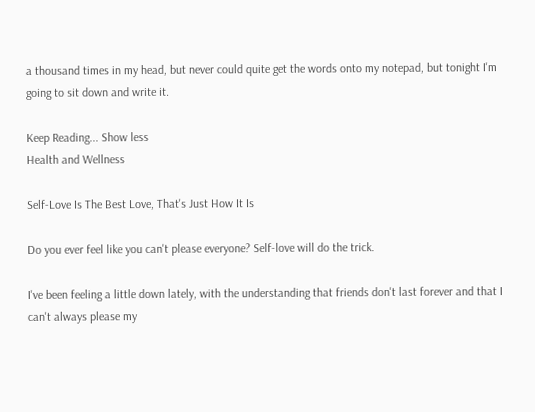a thousand times in my head, but never could quite get the words onto my notepad, but tonight I'm going to sit down and write it.

Keep Reading... Show less
Health and Wellness

Self-Love Is The Best Love, That's Just How It Is

Do you ever feel like you can't please everyone? Self-love will do the trick.

I've been feeling a little down lately, with the understanding that friends don't last forever and that I can't always please my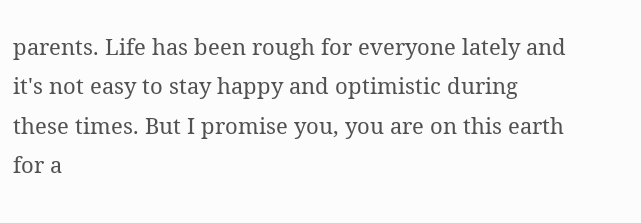parents. Life has been rough for everyone lately and it's not easy to stay happy and optimistic during these times. But I promise you, you are on this earth for a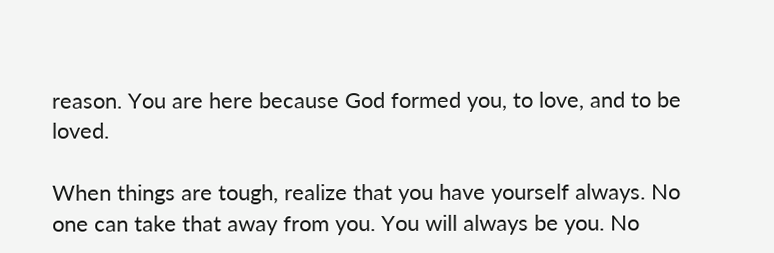reason. You are here because God formed you, to love, and to be loved.

When things are tough, realize that you have yourself always. No one can take that away from you. You will always be you. No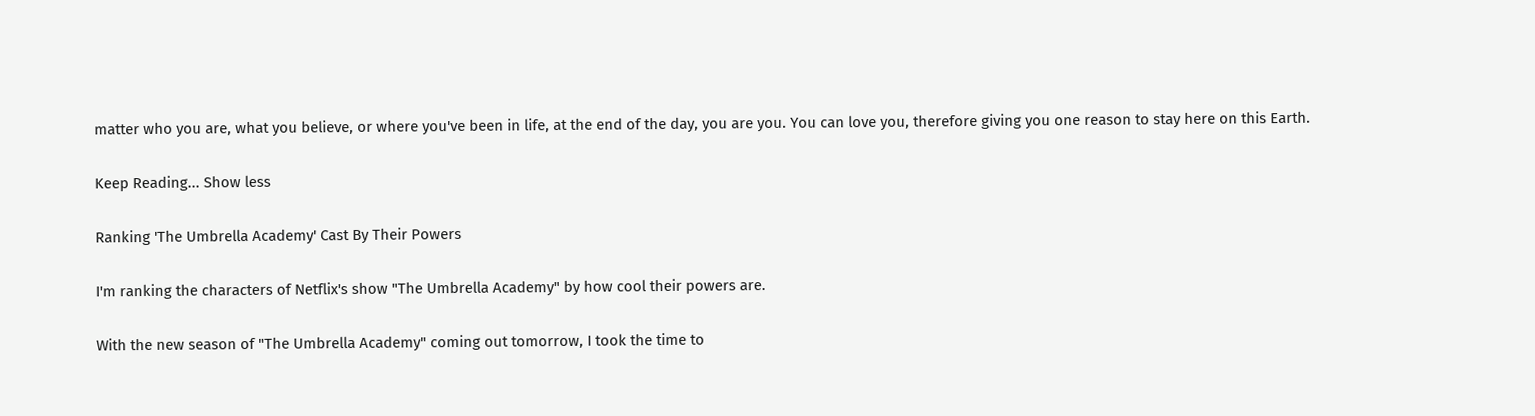matter who you are, what you believe, or where you've been in life, at the end of the day, you are you. You can love you, therefore giving you one reason to stay here on this Earth.

Keep Reading... Show less

Ranking 'The Umbrella Academy' Cast By Their Powers

I'm ranking the characters of Netflix's show "The Umbrella Academy" by how cool their powers are.

With the new season of "The Umbrella Academy" coming out tomorrow, I took the time to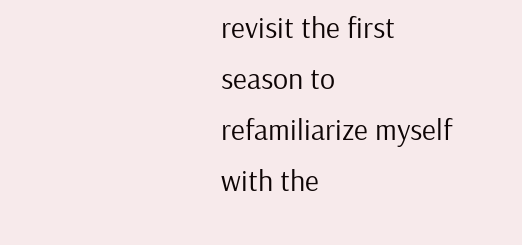revisit the first season to refamiliarize myself with the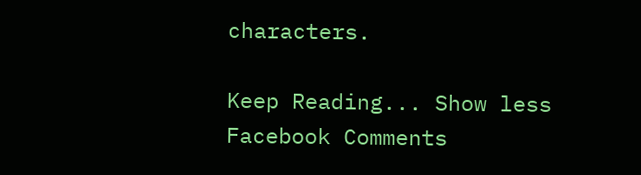characters.

Keep Reading... Show less
Facebook Comments